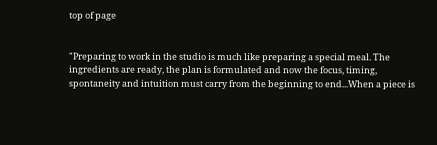top of page


"Preparing to work in the studio is much like preparing a special meal. The ingredients are ready, the plan is formulated and now the focus, timing, spontaneity and intuition must carry from the beginning to end...When a piece is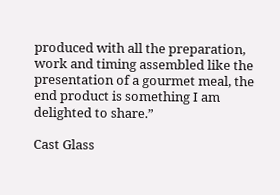produced with all the preparation, work and timing assembled like the presentation of a gourmet meal, the end product is something I am delighted to share.”

Cast Glass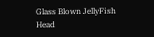Glass Blown JellyFish
Head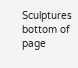Sculptures
bottom of page